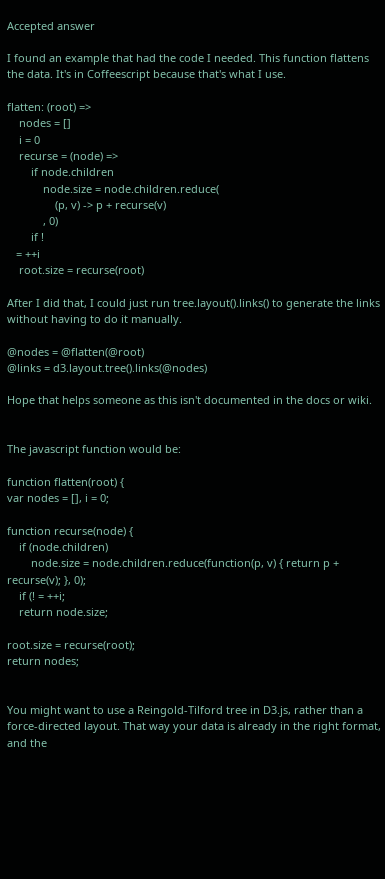Accepted answer

I found an example that had the code I needed. This function flattens the data. It's in Coffeescript because that's what I use.

flatten: (root) =>
    nodes = []
    i = 0
    recurse = (node) =>
        if node.children
            node.size = node.children.reduce(
                (p, v) -> p + recurse(v)
            , 0)
        if !
   = ++i
    root.size = recurse(root)

After I did that, I could just run tree.layout().links() to generate the links without having to do it manually.

@nodes = @flatten(@root)
@links = d3.layout.tree().links(@nodes)

Hope that helps someone as this isn't documented in the docs or wiki.


The javascript function would be:

function flatten(root) {
var nodes = [], i = 0;

function recurse(node) {
    if (node.children)
        node.size = node.children.reduce(function(p, v) { return p + recurse(v); }, 0);
    if (! = ++i;
    return node.size;

root.size = recurse(root);
return nodes;


You might want to use a Reingold-Tilford tree in D3.js, rather than a force-directed layout. That way your data is already in the right format, and the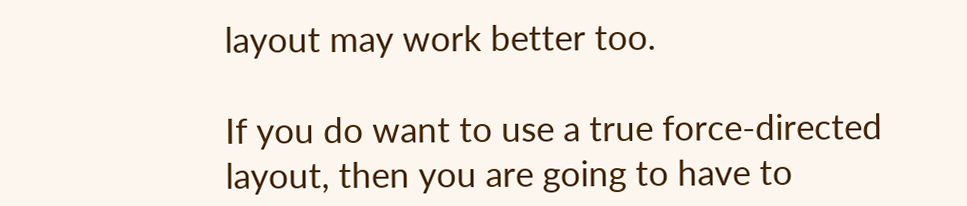layout may work better too.

If you do want to use a true force-directed layout, then you are going to have to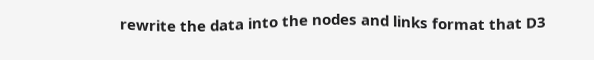rewrite the data into the nodes and links format that D3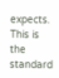expects. This is the standard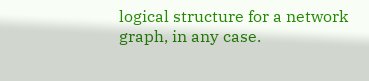logical structure for a network graph, in any case.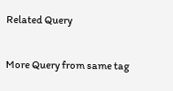Related Query

More Query from same tag